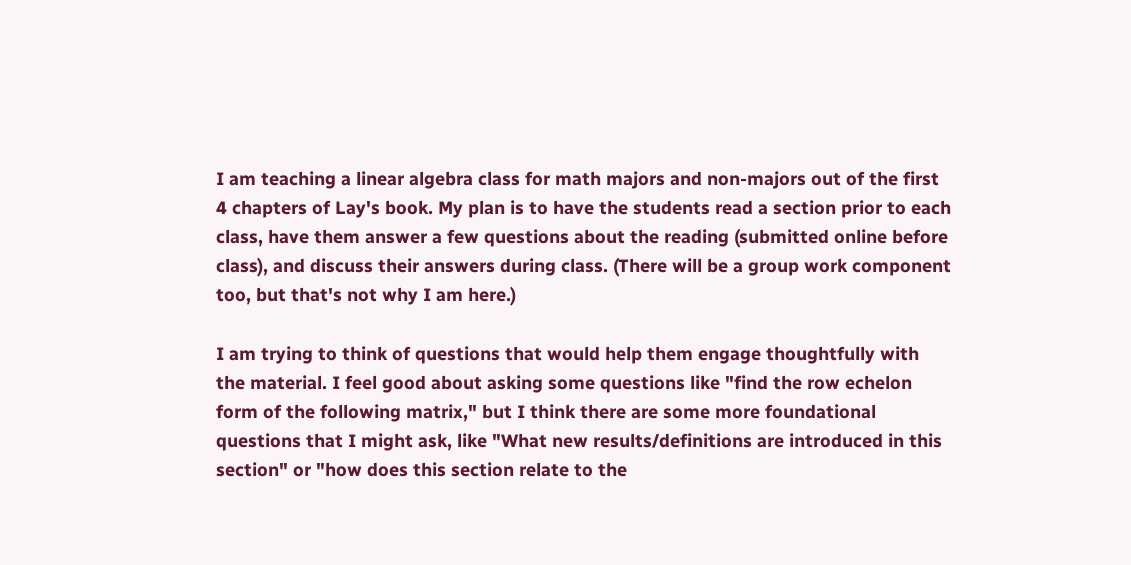I am teaching a linear algebra class for math majors and non-majors out of the first 4 chapters of Lay's book. My plan is to have the students read a section prior to each class, have them answer a few questions about the reading (submitted online before class), and discuss their answers during class. (There will be a group work component too, but that's not why I am here.)

I am trying to think of questions that would help them engage thoughtfully with the material. I feel good about asking some questions like "find the row echelon form of the following matrix," but I think there are some more foundational questions that I might ask, like "What new results/definitions are introduced in this section" or "how does this section relate to the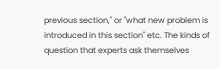previous section," or "what new problem is introduced in this section" etc. The kinds of question that experts ask themselves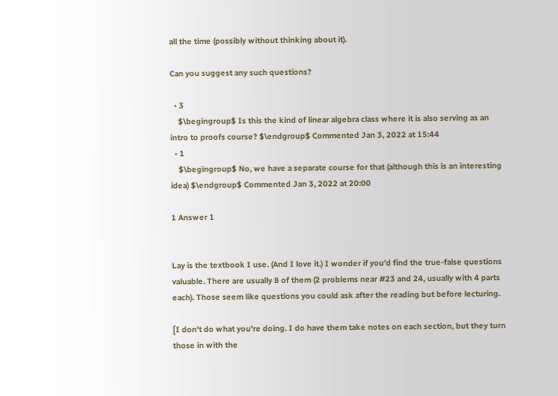all the time (possibly without thinking about it).

Can you suggest any such questions?

  • 3
    $\begingroup$ Is this the kind of linear algebra class where it is also serving as an intro to proofs course? $\endgroup$ Commented Jan 3, 2022 at 15:44
  • 1
    $\begingroup$ No, we have a separate course for that (although this is an interesting idea) $\endgroup$ Commented Jan 3, 2022 at 20:00

1 Answer 1


Lay is the textbook I use. (And I love it.) I wonder if you'd find the true-false questions valuable. There are usually 8 of them (2 problems near #23 and 24, usually with 4 parts each). Those seem like questions you could ask after the reading but before lecturing.

[I don't do what you're doing. I do have them take notes on each section, but they turn those in with the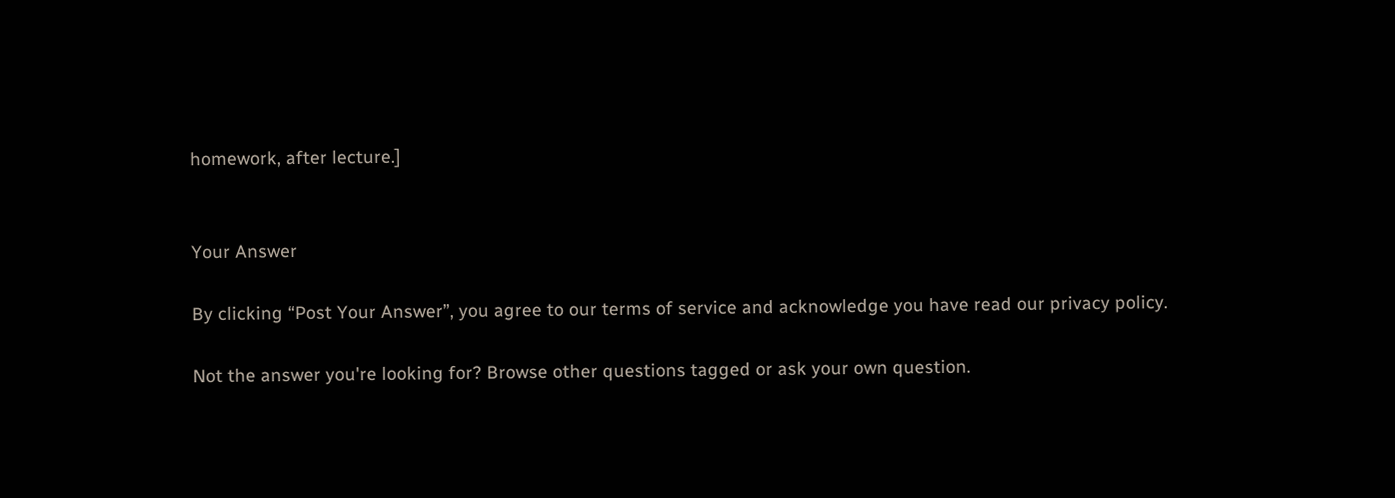homework, after lecture.]


Your Answer

By clicking “Post Your Answer”, you agree to our terms of service and acknowledge you have read our privacy policy.

Not the answer you're looking for? Browse other questions tagged or ask your own question.